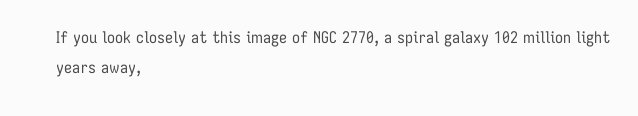If you look closely at this image of NGC 2770, a spiral galaxy 102 million light years away,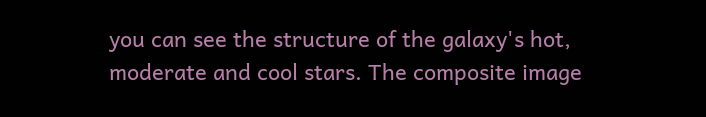you can see the structure of the galaxy's hot, moderate and cool stars. The composite image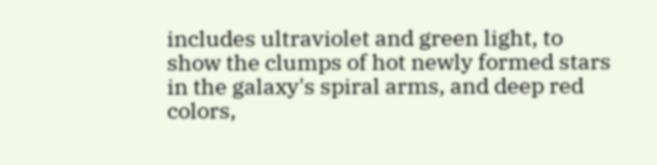includes ultraviolet and green light, to show the clumps of hot newly formed stars in the galaxy's spiral arms, and deep red colors,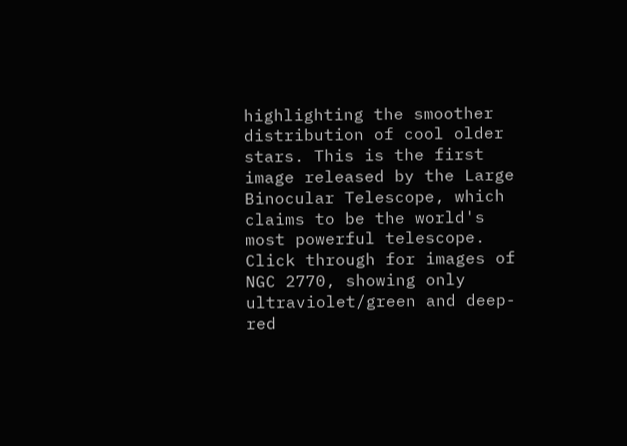highlighting the smoother distribution of cool older stars. This is the first image released by the Large Binocular Telescope, which claims to be the world's most powerful telescope. Click through for images of NGC 2770, showing only ultraviolet/green and deep-red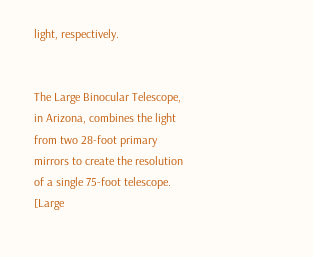light, respectively.


The Large Binocular Telescope, in Arizona, combines the light from two 28-foot primary mirrors to create the resolution of a single 75-foot telescope. [Large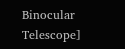Binocular Telescope]